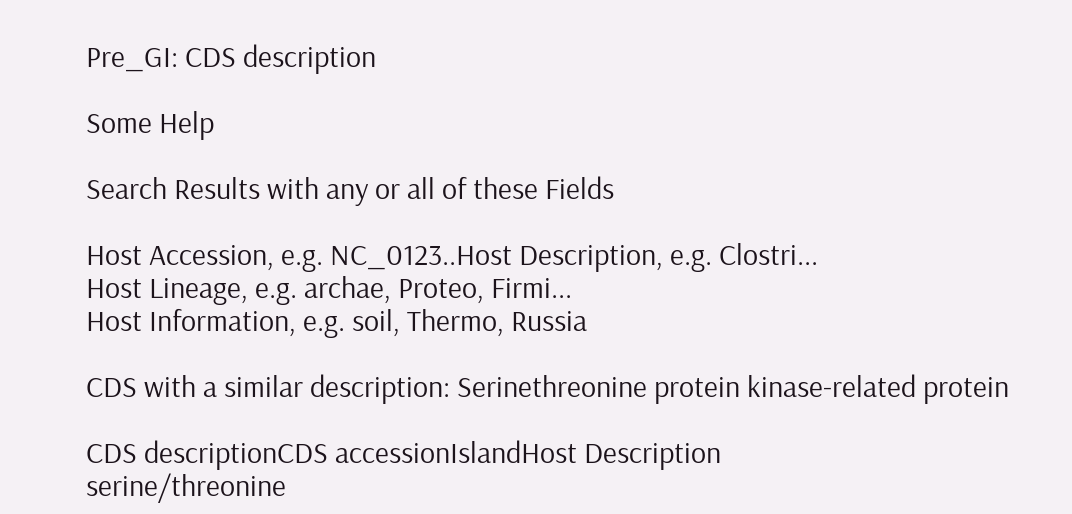Pre_GI: CDS description

Some Help

Search Results with any or all of these Fields

Host Accession, e.g. NC_0123..Host Description, e.g. Clostri...
Host Lineage, e.g. archae, Proteo, Firmi...
Host Information, e.g. soil, Thermo, Russia

CDS with a similar description: Serinethreonine protein kinase-related protein

CDS descriptionCDS accessionIslandHost Description
serine/threonine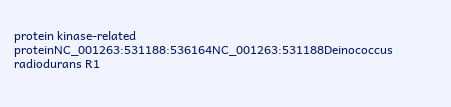protein kinase-related proteinNC_001263:531188:536164NC_001263:531188Deinococcus radiodurans R1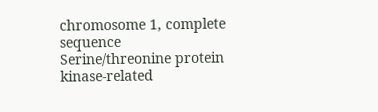chromosome 1, complete sequence
Serine/threonine protein kinase-related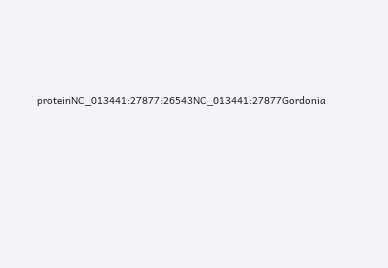proteinNC_013441:27877:26543NC_013441:27877Gordonia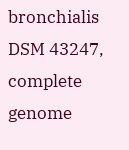bronchialis DSM 43247, complete genome